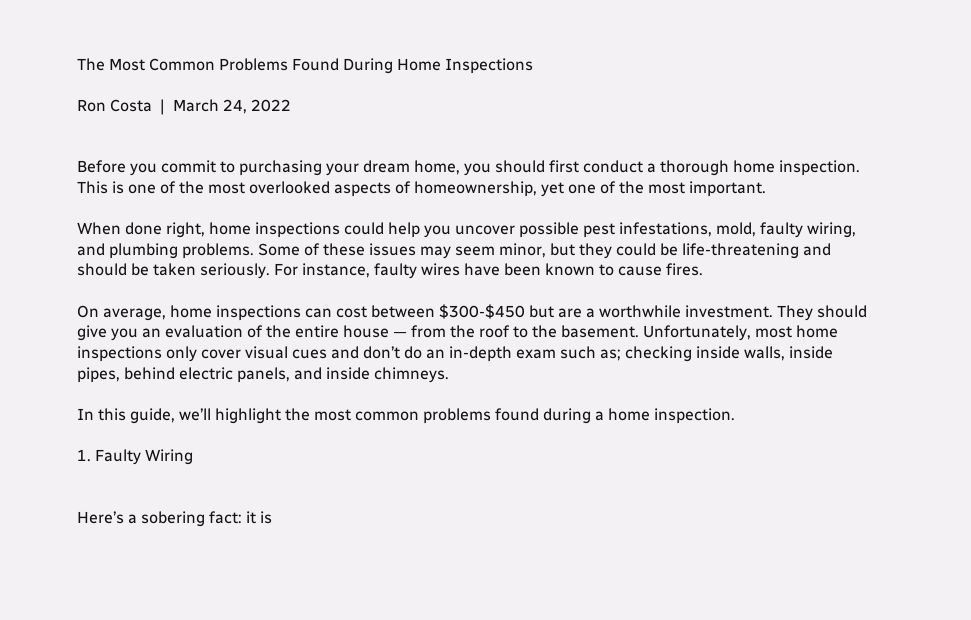The Most Common Problems Found During Home Inspections

Ron Costa  |  March 24, 2022


Before you commit to purchasing your dream home, you should first conduct a thorough home inspection. This is one of the most overlooked aspects of homeownership, yet one of the most important.

When done right, home inspections could help you uncover possible pest infestations, mold, faulty wiring, and plumbing problems. Some of these issues may seem minor, but they could be life-threatening and should be taken seriously. For instance, faulty wires have been known to cause fires.

On average, home inspections can cost between $300-$450 but are a worthwhile investment. They should give you an evaluation of the entire house — from the roof to the basement. Unfortunately, most home inspections only cover visual cues and don’t do an in-depth exam such as; checking inside walls, inside pipes, behind electric panels, and inside chimneys.

In this guide, we’ll highlight the most common problems found during a home inspection.

1. Faulty Wiring


Here’s a sobering fact: it is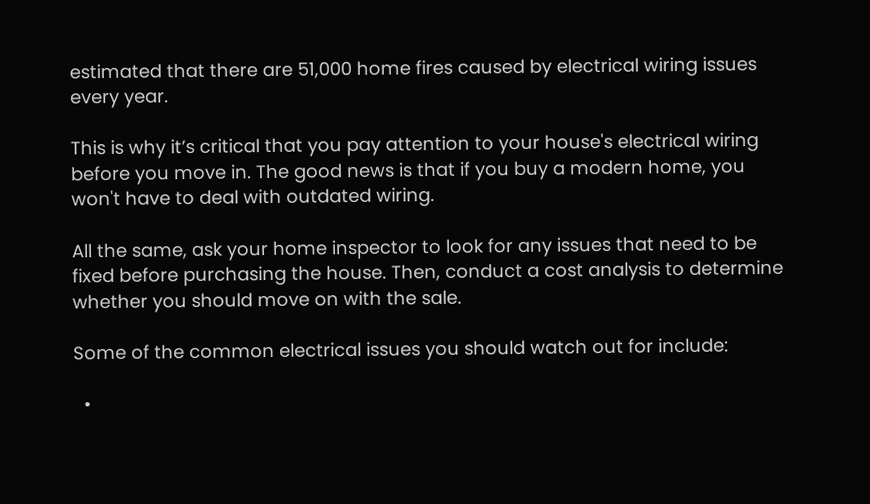estimated that there are 51,000 home fires caused by electrical wiring issues every year.

This is why it’s critical that you pay attention to your house's electrical wiring before you move in. The good news is that if you buy a modern home, you won't have to deal with outdated wiring.

All the same, ask your home inspector to look for any issues that need to be fixed before purchasing the house. Then, conduct a cost analysis to determine whether you should move on with the sale.

Some of the common electrical issues you should watch out for include:

  •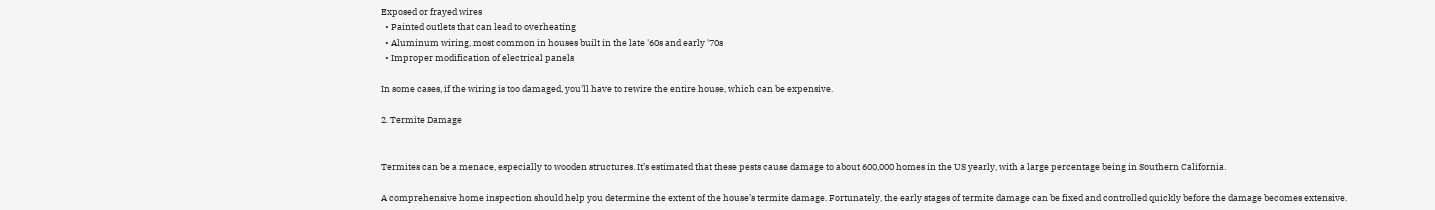Exposed or frayed wires
  • Painted outlets that can lead to overheating
  • Aluminum wiring, most common in houses built in the late '60s and early '70s
  • Improper modification of electrical panels

In some cases, if the wiring is too damaged, you'll have to rewire the entire house, which can be expensive.

2. Termite Damage


Termites can be a menace, especially to wooden structures. It’s estimated that these pests cause damage to about 600,000 homes in the US yearly, with a large percentage being in Southern California.

A comprehensive home inspection should help you determine the extent of the house’s termite damage. Fortunately, the early stages of termite damage can be fixed and controlled quickly before the damage becomes extensive.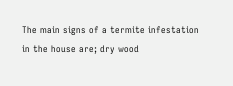The main signs of a termite infestation in the house are; dry wood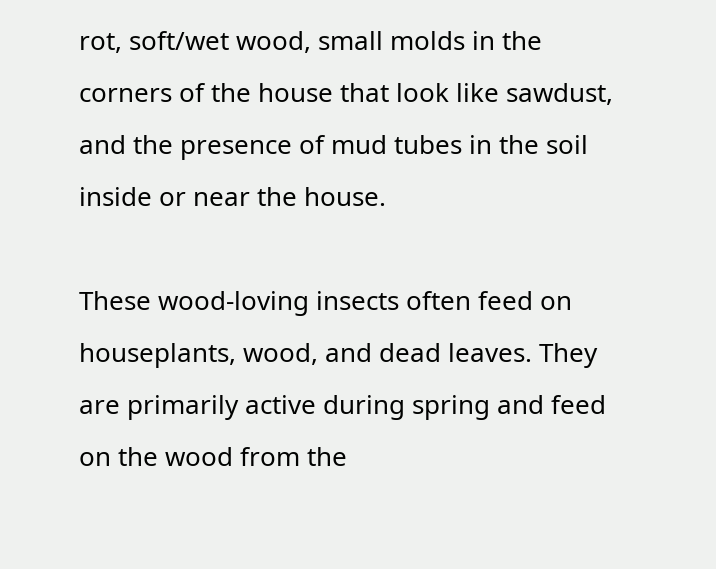rot, soft/wet wood, small molds in the corners of the house that look like sawdust, and the presence of mud tubes in the soil inside or near the house.

These wood-loving insects often feed on houseplants, wood, and dead leaves. They are primarily active during spring and feed on the wood from the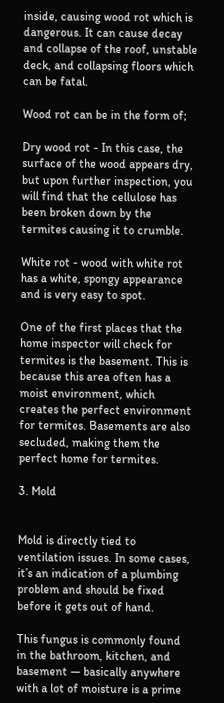inside, causing wood rot which is dangerous. It can cause decay and collapse of the roof, unstable deck, and collapsing floors which can be fatal.

Wood rot can be in the form of;

Dry wood rot - In this case, the surface of the wood appears dry, but upon further inspection, you will find that the cellulose has been broken down by the termites causing it to crumble.

White rot - wood with white rot has a white, spongy appearance and is very easy to spot.

One of the first places that the home inspector will check for termites is the basement. This is because this area often has a moist environment, which creates the perfect environment for termites. Basements are also secluded, making them the perfect home for termites.

3. Mold


Mold is directly tied to ventilation issues. In some cases, it’s an indication of a plumbing problem and should be fixed before it gets out of hand.

This fungus is commonly found in the bathroom, kitchen, and basement — basically anywhere with a lot of moisture is a prime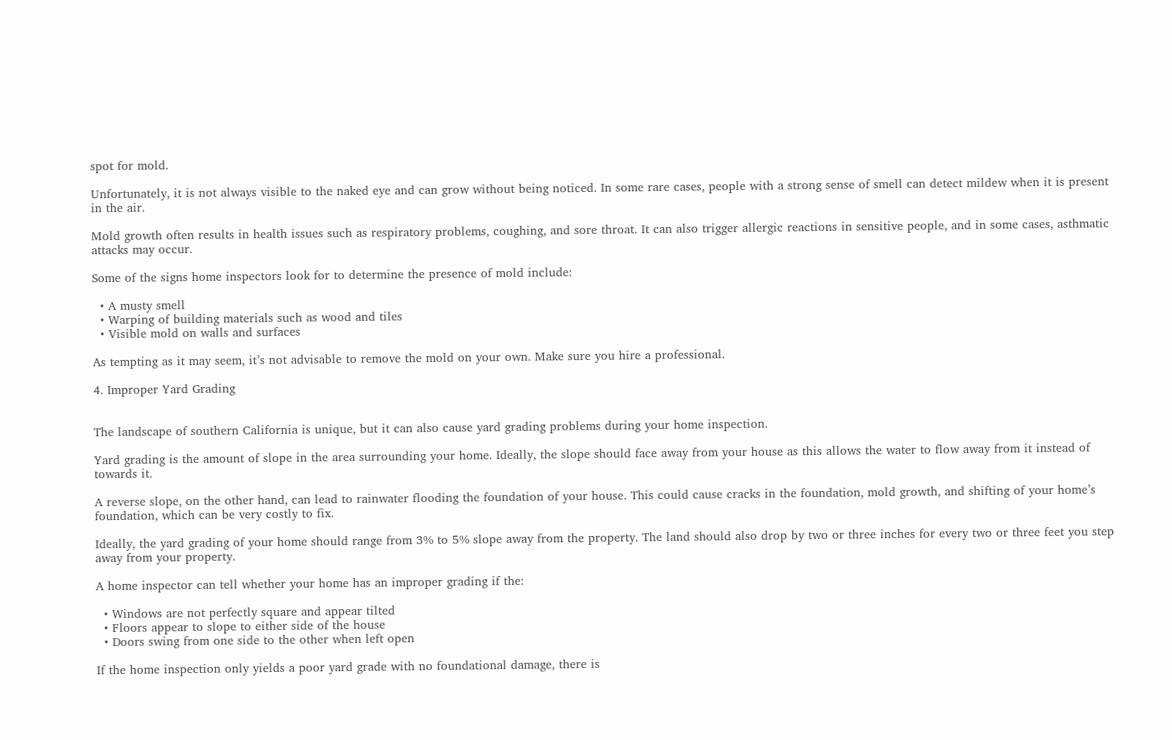spot for mold.

Unfortunately, it is not always visible to the naked eye and can grow without being noticed. In some rare cases, people with a strong sense of smell can detect mildew when it is present in the air.

Mold growth often results in health issues such as respiratory problems, coughing, and sore throat. It can also trigger allergic reactions in sensitive people, and in some cases, asthmatic attacks may occur.

Some of the signs home inspectors look for to determine the presence of mold include:

  • A musty smell
  • Warping of building materials such as wood and tiles
  • Visible mold on walls and surfaces

As tempting as it may seem, it’s not advisable to remove the mold on your own. Make sure you hire a professional.

4. Improper Yard Grading


The landscape of southern California is unique, but it can also cause yard grading problems during your home inspection.

Yard grading is the amount of slope in the area surrounding your home. Ideally, the slope should face away from your house as this allows the water to flow away from it instead of towards it.

A reverse slope, on the other hand, can lead to rainwater flooding the foundation of your house. This could cause cracks in the foundation, mold growth, and shifting of your home’s foundation, which can be very costly to fix.

Ideally, the yard grading of your home should range from 3% to 5% slope away from the property. The land should also drop by two or three inches for every two or three feet you step away from your property.

A home inspector can tell whether your home has an improper grading if the:

  • Windows are not perfectly square and appear tilted
  • Floors appear to slope to either side of the house
  • Doors swing from one side to the other when left open

If the home inspection only yields a poor yard grade with no foundational damage, there is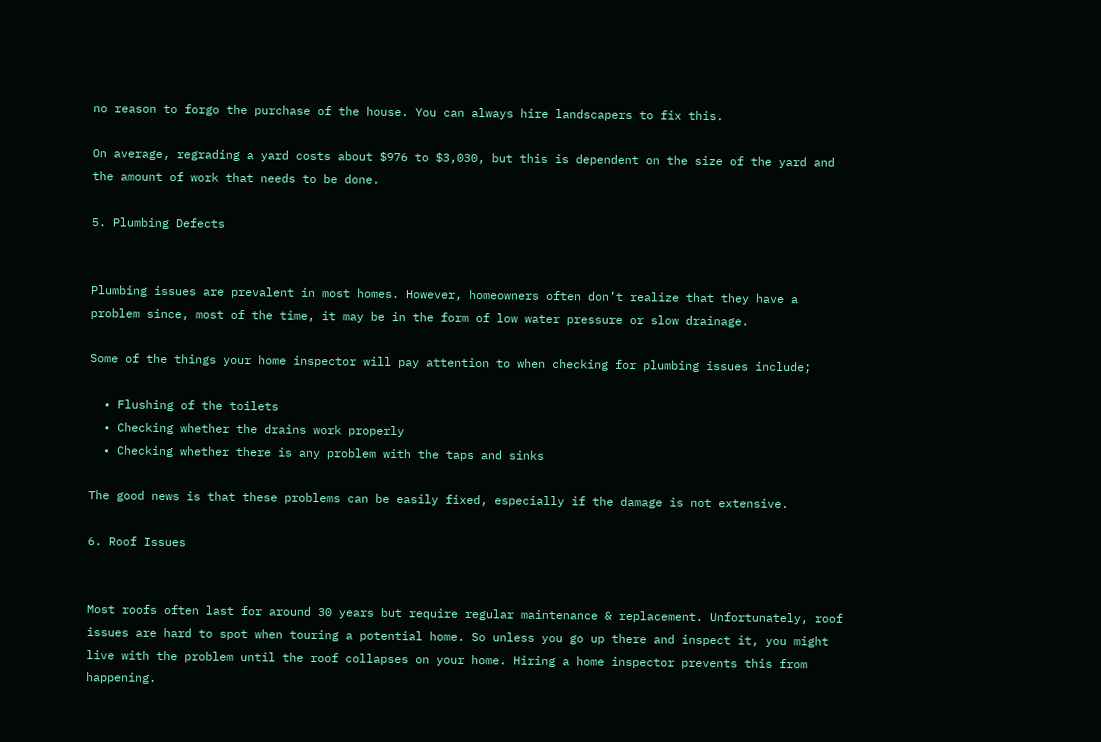no reason to forgo the purchase of the house. You can always hire landscapers to fix this.

On average, regrading a yard costs about $976 to $3,030, but this is dependent on the size of the yard and the amount of work that needs to be done.

5. Plumbing Defects


Plumbing issues are prevalent in most homes. However, homeowners often don’t realize that they have a problem since, most of the time, it may be in the form of low water pressure or slow drainage.

Some of the things your home inspector will pay attention to when checking for plumbing issues include;

  • Flushing of the toilets
  • Checking whether the drains work properly
  • Checking whether there is any problem with the taps and sinks

The good news is that these problems can be easily fixed, especially if the damage is not extensive.

6. Roof Issues


Most roofs often last for around 30 years but require regular maintenance & replacement. Unfortunately, roof issues are hard to spot when touring a potential home. So unless you go up there and inspect it, you might live with the problem until the roof collapses on your home. Hiring a home inspector prevents this from happening.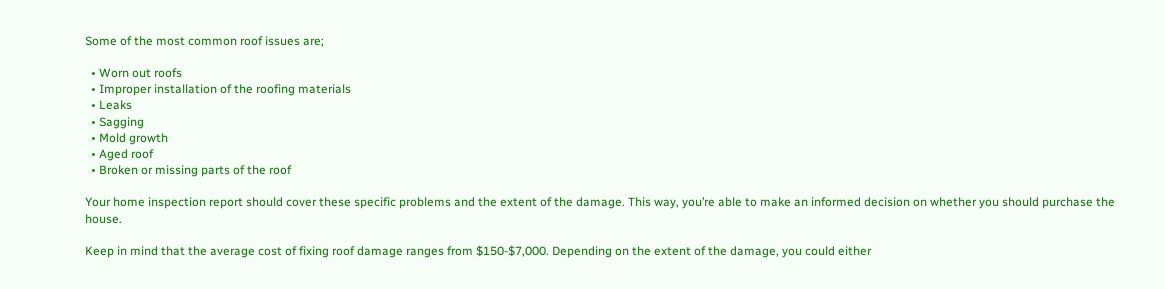Some of the most common roof issues are;

  • Worn out roofs
  • Improper installation of the roofing materials
  • Leaks
  • Sagging
  • Mold growth
  • Aged roof
  • Broken or missing parts of the roof

Your home inspection report should cover these specific problems and the extent of the damage. This way, you’re able to make an informed decision on whether you should purchase the house.

Keep in mind that the average cost of fixing roof damage ranges from $150-$7,000. Depending on the extent of the damage, you could either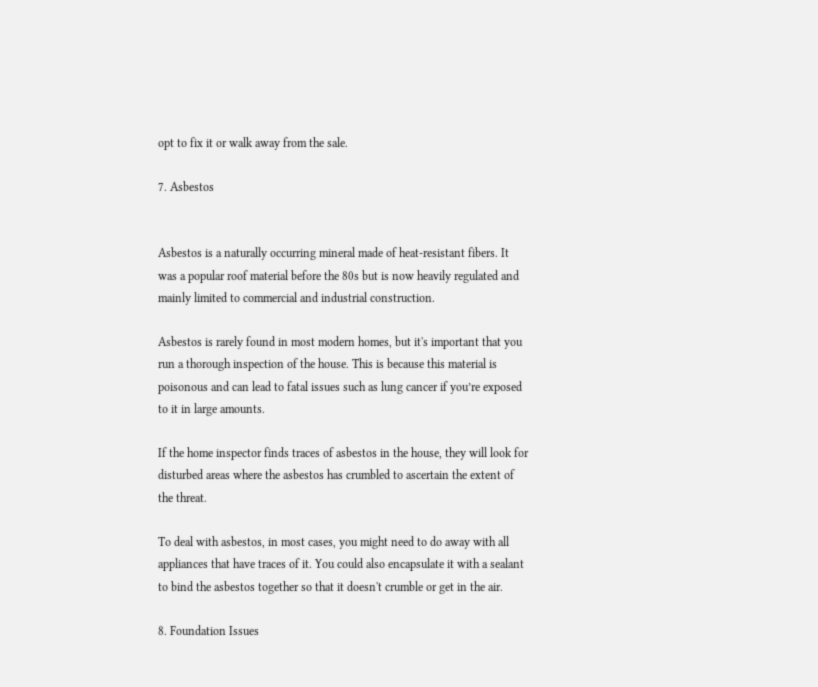opt to fix it or walk away from the sale.

7. Asbestos


Asbestos is a naturally occurring mineral made of heat-resistant fibers. It was a popular roof material before the 80s but is now heavily regulated and mainly limited to commercial and industrial construction.

Asbestos is rarely found in most modern homes, but it's important that you run a thorough inspection of the house. This is because this material is poisonous and can lead to fatal issues such as lung cancer if you’re exposed to it in large amounts.

If the home inspector finds traces of asbestos in the house, they will look for disturbed areas where the asbestos has crumbled to ascertain the extent of the threat.

To deal with asbestos, in most cases, you might need to do away with all appliances that have traces of it. You could also encapsulate it with a sealant to bind the asbestos together so that it doesn't crumble or get in the air.

8. Foundation Issues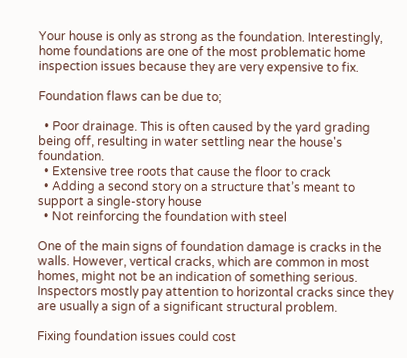Your house is only as strong as the foundation. Interestingly, home foundations are one of the most problematic home inspection issues because they are very expensive to fix.

Foundation flaws can be due to;

  • Poor drainage. This is often caused by the yard grading being off, resulting in water settling near the house's foundation.
  • Extensive tree roots that cause the floor to crack
  • Adding a second story on a structure that’s meant to support a single-story house
  • Not reinforcing the foundation with steel

One of the main signs of foundation damage is cracks in the walls. However, vertical cracks, which are common in most homes, might not be an indication of something serious. Inspectors mostly pay attention to horizontal cracks since they are usually a sign of a significant structural problem.

Fixing foundation issues could cost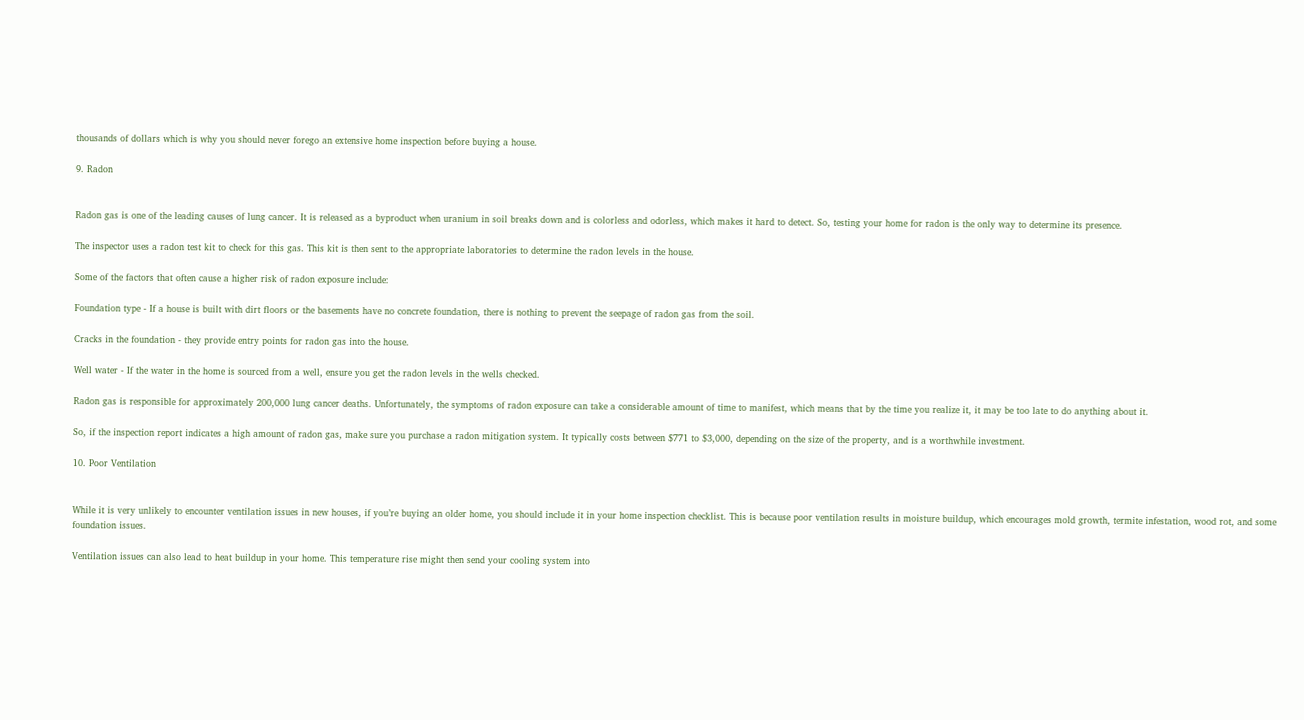thousands of dollars which is why you should never forego an extensive home inspection before buying a house.

9. Radon


Radon gas is one of the leading causes of lung cancer. It is released as a byproduct when uranium in soil breaks down and is colorless and odorless, which makes it hard to detect. So, testing your home for radon is the only way to determine its presence.

The inspector uses a radon test kit to check for this gas. This kit is then sent to the appropriate laboratories to determine the radon levels in the house.

Some of the factors that often cause a higher risk of radon exposure include:

Foundation type - If a house is built with dirt floors or the basements have no concrete foundation, there is nothing to prevent the seepage of radon gas from the soil.

Cracks in the foundation - they provide entry points for radon gas into the house.

Well water - If the water in the home is sourced from a well, ensure you get the radon levels in the wells checked.

Radon gas is responsible for approximately 200,000 lung cancer deaths. Unfortunately, the symptoms of radon exposure can take a considerable amount of time to manifest, which means that by the time you realize it, it may be too late to do anything about it.

So, if the inspection report indicates a high amount of radon gas, make sure you purchase a radon mitigation system. It typically costs between $771 to $3,000, depending on the size of the property, and is a worthwhile investment.

10. Poor Ventilation


While it is very unlikely to encounter ventilation issues in new houses, if you’re buying an older home, you should include it in your home inspection checklist. This is because poor ventilation results in moisture buildup, which encourages mold growth, termite infestation, wood rot, and some foundation issues.

Ventilation issues can also lead to heat buildup in your home. This temperature rise might then send your cooling system into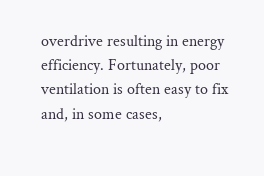overdrive resulting in energy efficiency. Fortunately, poor ventilation is often easy to fix and, in some cases,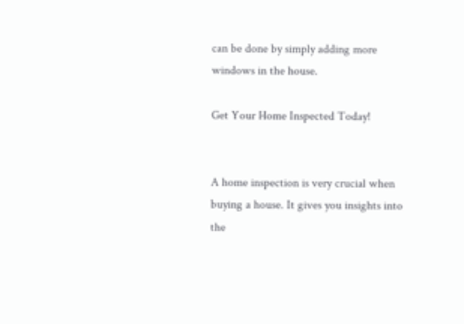can be done by simply adding more windows in the house.

Get Your Home Inspected Today!


A home inspection is very crucial when buying a house. It gives you insights into the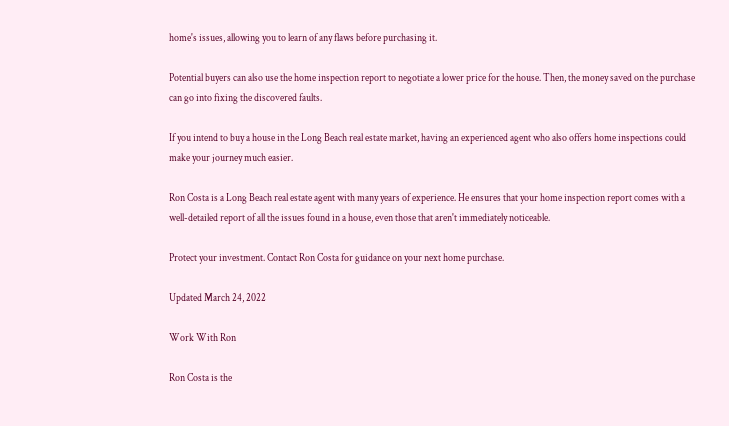home's issues, allowing you to learn of any flaws before purchasing it.

Potential buyers can also use the home inspection report to negotiate a lower price for the house. Then, the money saved on the purchase can go into fixing the discovered faults.

If you intend to buy a house in the Long Beach real estate market, having an experienced agent who also offers home inspections could make your journey much easier.

Ron Costa is a Long Beach real estate agent with many years of experience. He ensures that your home inspection report comes with a well-detailed report of all the issues found in a house, even those that aren't immediately noticeable.

Protect your investment. Contact Ron Costa for guidance on your next home purchase.

Updated March 24, 2022

Work With Ron

Ron Costa is the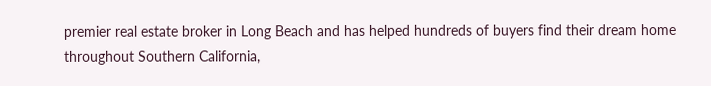premier real estate broker in Long Beach and has helped hundreds of buyers find their dream home throughout Southern California,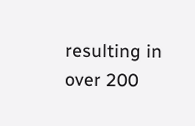resulting in over 200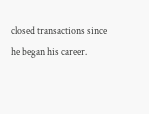closed transactions since he began his career.